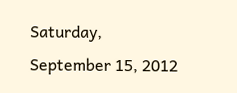Saturday, September 15, 2012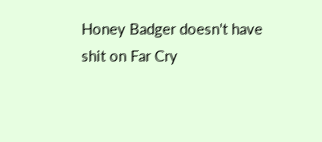Honey Badger doesn't have shit on Far Cry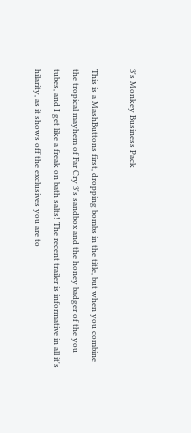3's Monkey Business Pack

This is a MashButtons first, dropping bombs in the title, but when you combine the tropical mayhem of Far Cry 3's sandbox and the honey badger of the you tubes, and I get like a freak on bath salts! The recent trailer is informative in all it's hilarity, as it shows off the exclusives you are to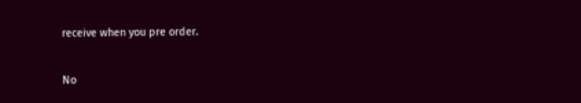receive when you pre order.

No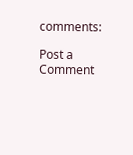comments:

Post a Comment